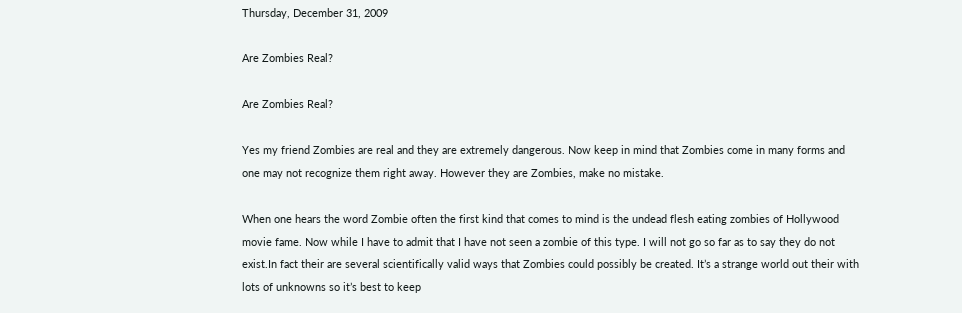Thursday, December 31, 2009

Are Zombies Real?

Are Zombies Real?

Yes my friend Zombies are real and they are extremely dangerous. Now keep in mind that Zombies come in many forms and one may not recognize them right away. However they are Zombies, make no mistake.

When one hears the word Zombie often the first kind that comes to mind is the undead flesh eating zombies of Hollywood movie fame. Now while I have to admit that I have not seen a zombie of this type. I will not go so far as to say they do not exist.In fact their are several scientifically valid ways that Zombies could possibly be created. It’s a strange world out their with lots of unknowns so it’s best to keep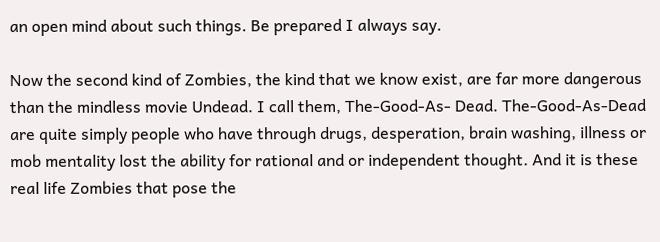an open mind about such things. Be prepared I always say.

Now the second kind of Zombies, the kind that we know exist, are far more dangerous than the mindless movie Undead. I call them, The-Good-As- Dead. The-Good-As-Dead are quite simply people who have through drugs, desperation, brain washing, illness or mob mentality lost the ability for rational and or independent thought. And it is these real life Zombies that pose the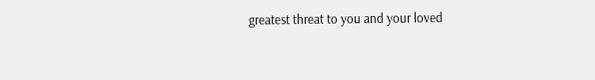greatest threat to you and your loved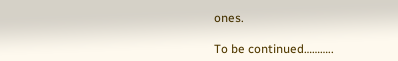ones.

To be continued………..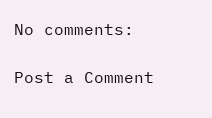No comments:

Post a Comment